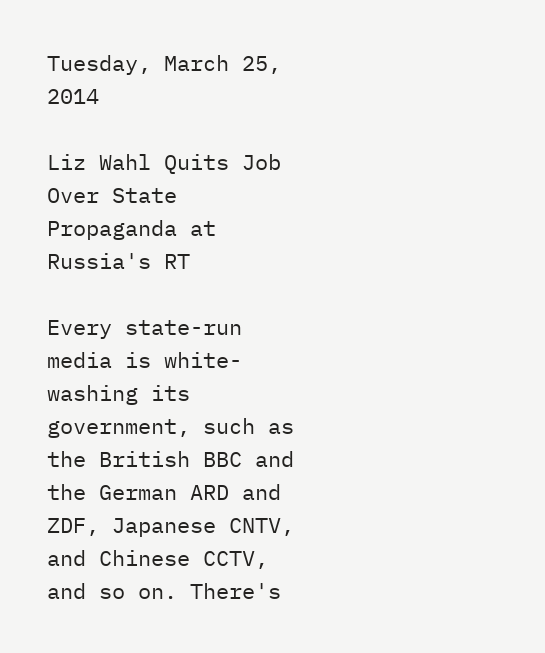Tuesday, March 25, 2014

Liz Wahl Quits Job Over State Propaganda at Russia's RT

Every state-run media is white-washing its government, such as the British BBC and the German ARD and ZDF, Japanese CNTV, and Chinese CCTV, and so on. There's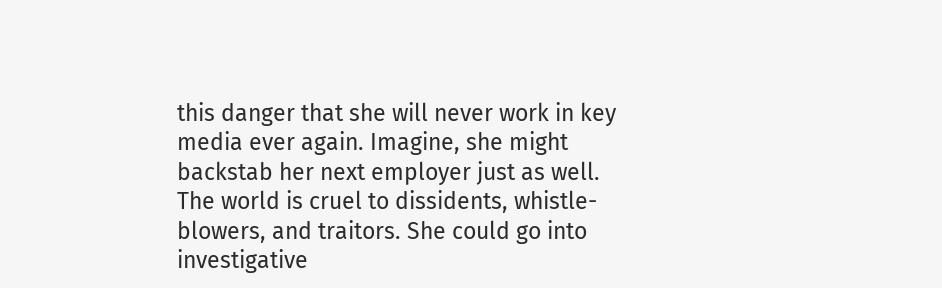this danger that she will never work in key media ever again. Imagine, she might backstab her next employer just as well. The world is cruel to dissidents, whistle-blowers, and traitors. She could go into investigative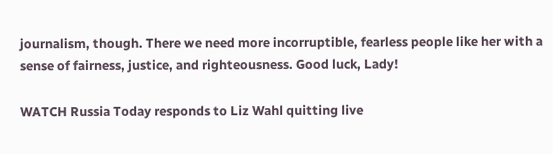journalism, though. There we need more incorruptible, fearless people like her with a sense of fairness, justice, and righteousness. Good luck, Lady!

WATCH Russia Today responds to Liz Wahl quitting live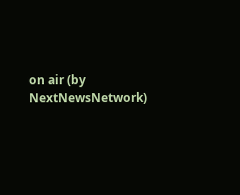on air (by NextNewsNetwork)